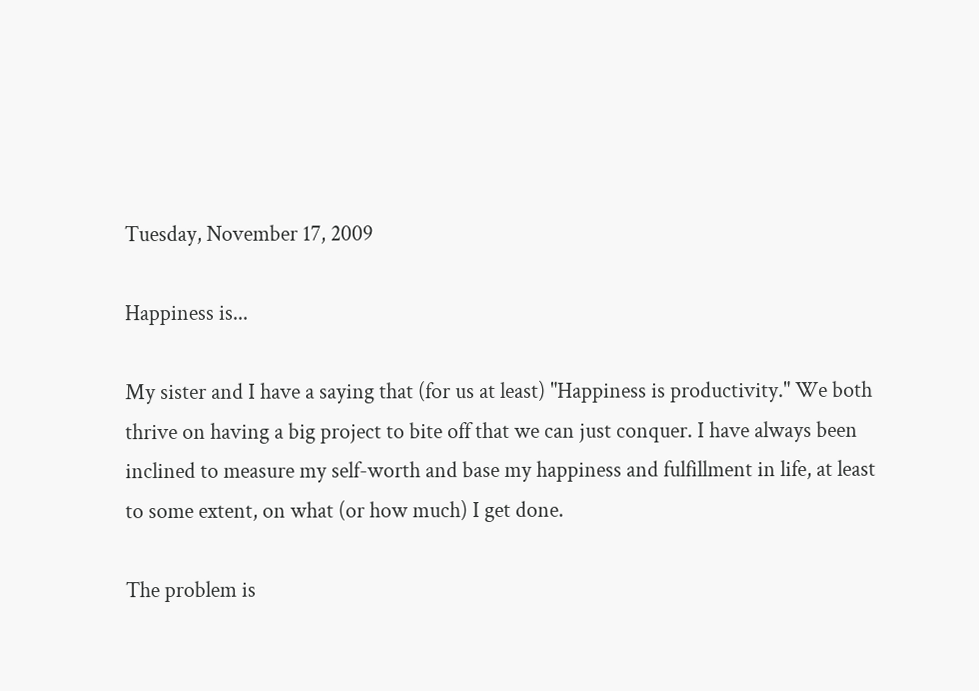Tuesday, November 17, 2009

Happiness is...

My sister and I have a saying that (for us at least) "Happiness is productivity." We both thrive on having a big project to bite off that we can just conquer. I have always been inclined to measure my self-worth and base my happiness and fulfillment in life, at least to some extent, on what (or how much) I get done.

The problem is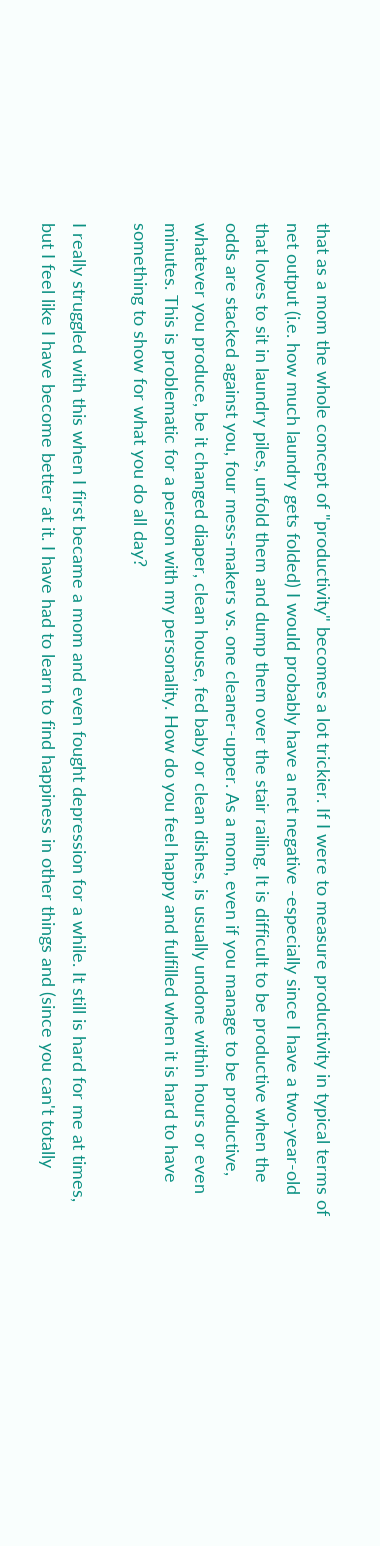that as a mom the whole concept of "productivity" becomes a lot trickier. If I were to measure productivity in typical terms of net output (i.e. how much laundry gets folded) I would probably have a net negative -especially since I have a two-year-old that loves to sit in laundry piles, unfold them and dump them over the stair railing. It is difficult to be productive when the odds are stacked against you, four mess-makers vs. one cleaner-upper. As a mom, even if you manage to be productive, whatever you produce, be it changed diaper, clean house, fed baby or clean dishes, is usually undone within hours or even minutes. This is problematic for a person with my personality. How do you feel happy and fulfilled when it is hard to have something to show for what you do all day?

I really struggled with this when I first became a mom and even fought depression for a while. It still is hard for me at times, but I feel like I have become better at it. I have had to learn to find happiness in other things and (since you can't totally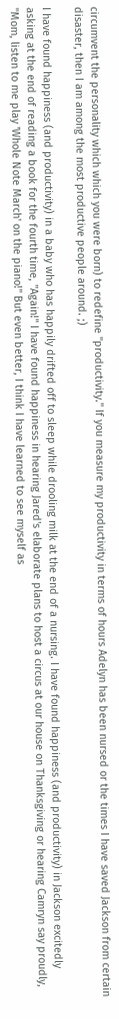circumvent the personality which which you were born) to redefine "productivity." If you measure my productivity in terms of hours Adelyn has been nursed or the times I have saved Jackson from certain disaster, then I am among the most productive people around. ;)

I have found happiness (and productivity) in a baby who has happily drifted off to sleep while drooling milk at the end of a nursing. I have found happiness (and productivity) in Jackson excitedly asking at the end of reading a book for the fourth time, "Again!" I have found happiness in hearing Jared's elaborate plans to host a circus at our house on Thanksgiving or hearing Camryn say proudly, "Mom, listen to me play 'Whole Note March' on the piano!" But even better, I think I have learned to see myself as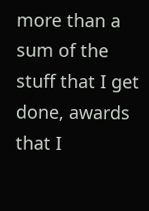more than a sum of the stuff that I get done, awards that I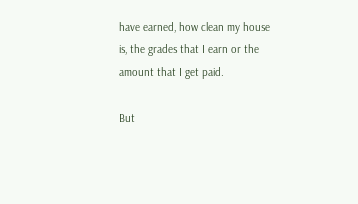have earned, how clean my house is, the grades that I earn or the amount that I get paid.

But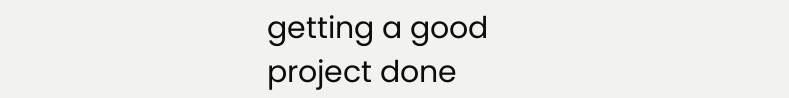getting a good project done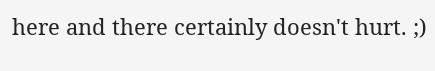here and there certainly doesn't hurt. ;)